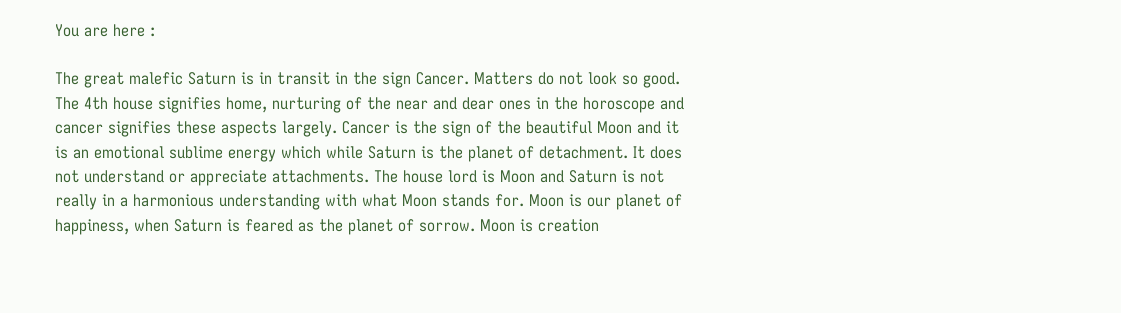You are here :

The great malefic Saturn is in transit in the sign Cancer. Matters do not look so good. The 4th house signifies home, nurturing of the near and dear ones in the horoscope and cancer signifies these aspects largely. Cancer is the sign of the beautiful Moon and it is an emotional sublime energy which while Saturn is the planet of detachment. It does not understand or appreciate attachments. The house lord is Moon and Saturn is not really in a harmonious understanding with what Moon stands for. Moon is our planet of happiness, when Saturn is feared as the planet of sorrow. Moon is creation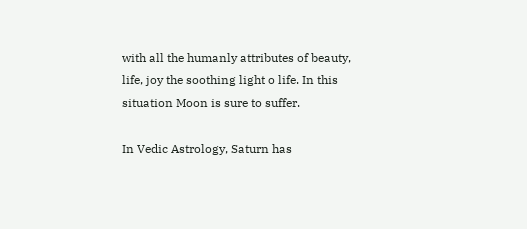with all the humanly attributes of beauty, life, joy the soothing light o life. In this situation Moon is sure to suffer.

In Vedic Astrology, Saturn has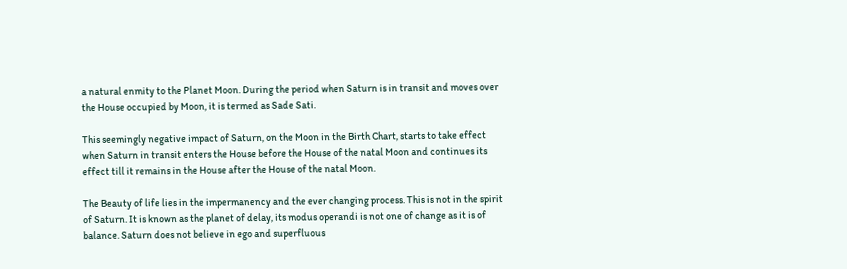a natural enmity to the Planet Moon. During the period when Saturn is in transit and moves over the House occupied by Moon, it is termed as Sade Sati.

This seemingly negative impact of Saturn, on the Moon in the Birth Chart, starts to take effect when Saturn in transit enters the House before the House of the natal Moon and continues its effect till it remains in the House after the House of the natal Moon.

The Beauty of life lies in the impermanency and the ever changing process. This is not in the spirit of Saturn. It is known as the planet of delay, its modus operandi is not one of change as it is of balance. Saturn does not believe in ego and superfluous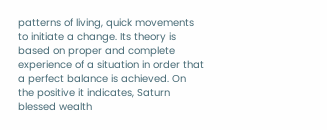patterns of living, quick movements to initiate a change. Its theory is based on proper and complete experience of a situation in order that a perfect balance is achieved. On the positive it indicates, Saturn blessed wealth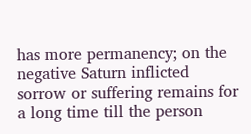has more permanency; on the negative Saturn inflicted sorrow or suffering remains for a long time till the person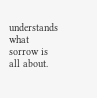understands what sorrow is all about.